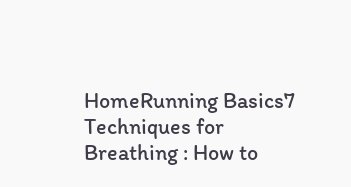HomeRunning Basics7 Techniques for Breathing : How to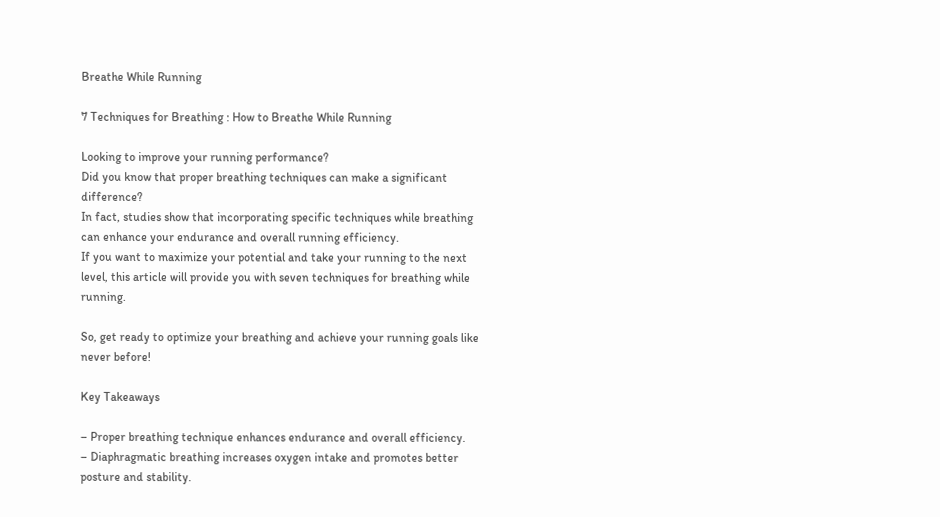Breathe While Running

7 Techniques for Breathing : How to Breathe While Running

Looking to improve your running performance?
Did you know that proper breathing techniques can make a significant difference?
In fact, studies show that incorporating specific techniques while breathing can enhance your endurance and overall running efficiency.
If you want to maximize your potential and take your running to the next level, this article will provide you with seven techniques for breathing while running.

So, get ready to optimize your breathing and achieve your running goals like never before!

Key Takeaways

– Proper breathing technique enhances endurance and overall efficiency.
– Diaphragmatic breathing increases oxygen intake and promotes better posture and stability.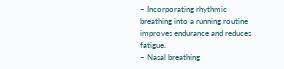– Incorporating rhythmic breathing into a running routine improves endurance and reduces fatigue.
– Nasal breathing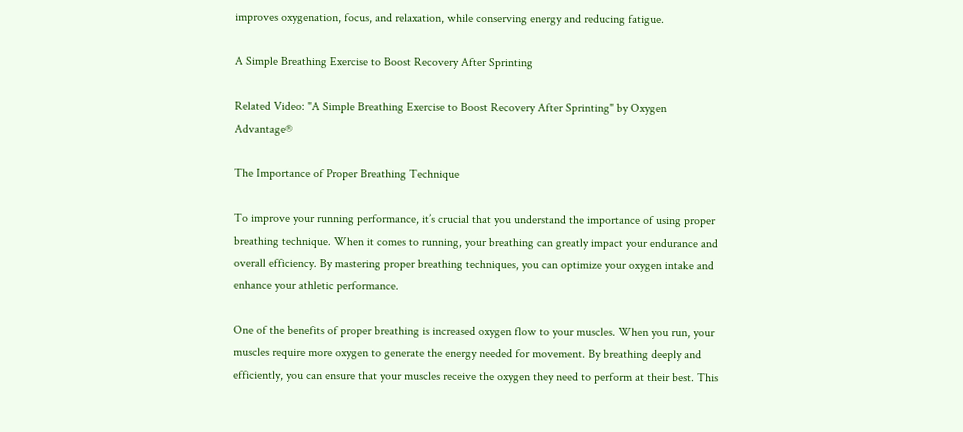improves oxygenation, focus, and relaxation, while conserving energy and reducing fatigue.

A Simple Breathing Exercise to Boost Recovery After Sprinting

Related Video: "A Simple Breathing Exercise to Boost Recovery After Sprinting" by Oxygen Advantage®

The Importance of Proper Breathing Technique

To improve your running performance, it’s crucial that you understand the importance of using proper breathing technique. When it comes to running, your breathing can greatly impact your endurance and overall efficiency. By mastering proper breathing techniques, you can optimize your oxygen intake and enhance your athletic performance.

One of the benefits of proper breathing is increased oxygen flow to your muscles. When you run, your muscles require more oxygen to generate the energy needed for movement. By breathing deeply and efficiently, you can ensure that your muscles receive the oxygen they need to perform at their best. This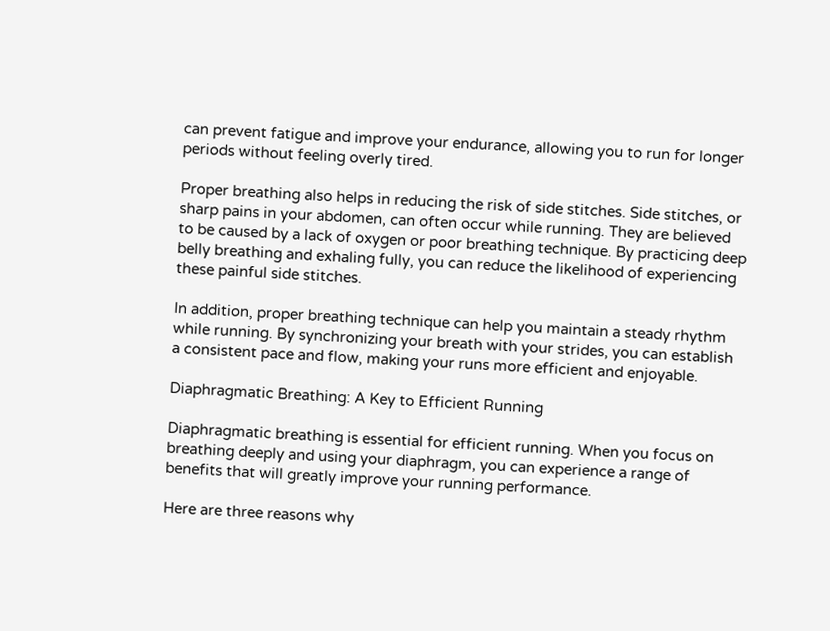can prevent fatigue and improve your endurance, allowing you to run for longer periods without feeling overly tired.

Proper breathing also helps in reducing the risk of side stitches. Side stitches, or sharp pains in your abdomen, can often occur while running. They are believed to be caused by a lack of oxygen or poor breathing technique. By practicing deep belly breathing and exhaling fully, you can reduce the likelihood of experiencing these painful side stitches.

In addition, proper breathing technique can help you maintain a steady rhythm while running. By synchronizing your breath with your strides, you can establish a consistent pace and flow, making your runs more efficient and enjoyable.

Diaphragmatic Breathing: A Key to Efficient Running

Diaphragmatic breathing is essential for efficient running. When you focus on breathing deeply and using your diaphragm, you can experience a range of benefits that will greatly improve your running performance.

Here are three reasons why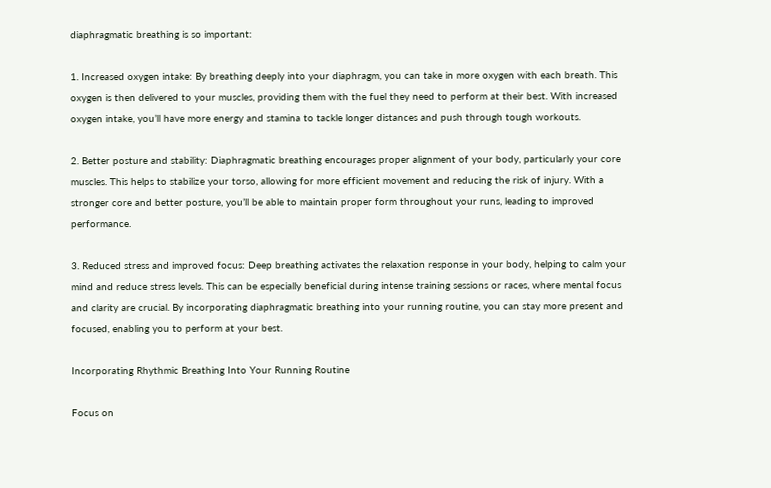diaphragmatic breathing is so important:

1. Increased oxygen intake: By breathing deeply into your diaphragm, you can take in more oxygen with each breath. This oxygen is then delivered to your muscles, providing them with the fuel they need to perform at their best. With increased oxygen intake, you’ll have more energy and stamina to tackle longer distances and push through tough workouts.

2. Better posture and stability: Diaphragmatic breathing encourages proper alignment of your body, particularly your core muscles. This helps to stabilize your torso, allowing for more efficient movement and reducing the risk of injury. With a stronger core and better posture, you’ll be able to maintain proper form throughout your runs, leading to improved performance.

3. Reduced stress and improved focus: Deep breathing activates the relaxation response in your body, helping to calm your mind and reduce stress levels. This can be especially beneficial during intense training sessions or races, where mental focus and clarity are crucial. By incorporating diaphragmatic breathing into your running routine, you can stay more present and focused, enabling you to perform at your best.

Incorporating Rhythmic Breathing Into Your Running Routine

Focus on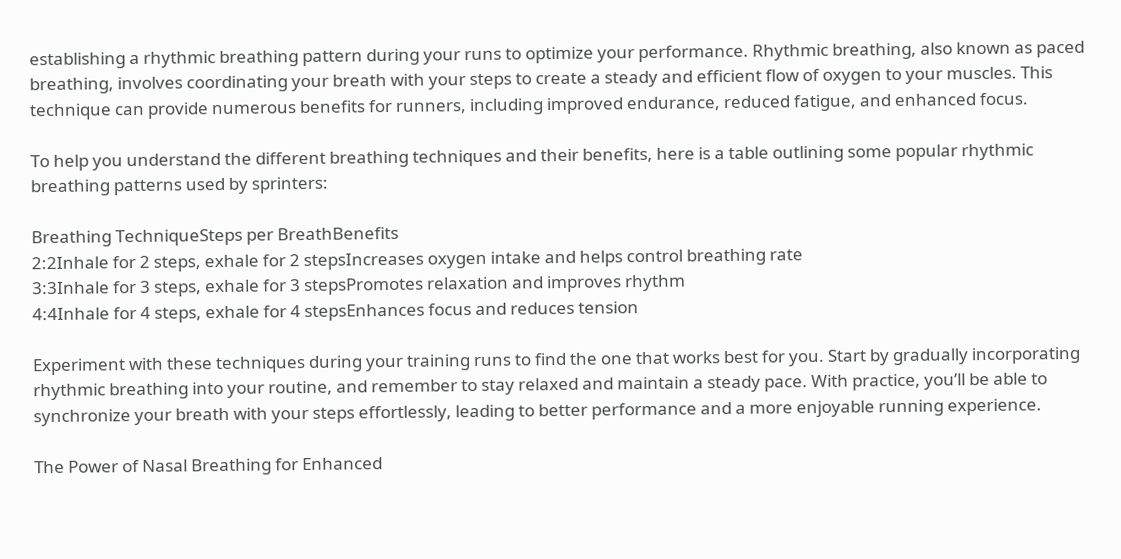establishing a rhythmic breathing pattern during your runs to optimize your performance. Rhythmic breathing, also known as paced breathing, involves coordinating your breath with your steps to create a steady and efficient flow of oxygen to your muscles. This technique can provide numerous benefits for runners, including improved endurance, reduced fatigue, and enhanced focus.

To help you understand the different breathing techniques and their benefits, here is a table outlining some popular rhythmic breathing patterns used by sprinters:

Breathing TechniqueSteps per BreathBenefits
2:2Inhale for 2 steps, exhale for 2 stepsIncreases oxygen intake and helps control breathing rate
3:3Inhale for 3 steps, exhale for 3 stepsPromotes relaxation and improves rhythm
4:4Inhale for 4 steps, exhale for 4 stepsEnhances focus and reduces tension

Experiment with these techniques during your training runs to find the one that works best for you. Start by gradually incorporating rhythmic breathing into your routine, and remember to stay relaxed and maintain a steady pace. With practice, you’ll be able to synchronize your breath with your steps effortlessly, leading to better performance and a more enjoyable running experience.

The Power of Nasal Breathing for Enhanced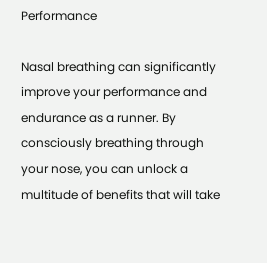Performance

Nasal breathing can significantly improve your performance and endurance as a runner. By consciously breathing through your nose, you can unlock a multitude of benefits that will take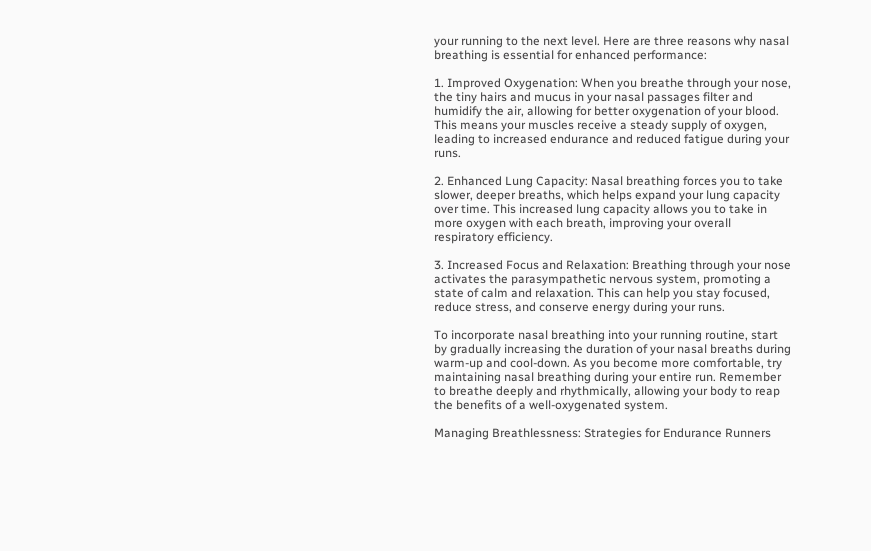your running to the next level. Here are three reasons why nasal breathing is essential for enhanced performance:

1. Improved Oxygenation: When you breathe through your nose, the tiny hairs and mucus in your nasal passages filter and humidify the air, allowing for better oxygenation of your blood. This means your muscles receive a steady supply of oxygen, leading to increased endurance and reduced fatigue during your runs.

2. Enhanced Lung Capacity: Nasal breathing forces you to take slower, deeper breaths, which helps expand your lung capacity over time. This increased lung capacity allows you to take in more oxygen with each breath, improving your overall respiratory efficiency.

3. Increased Focus and Relaxation: Breathing through your nose activates the parasympathetic nervous system, promoting a state of calm and relaxation. This can help you stay focused, reduce stress, and conserve energy during your runs.

To incorporate nasal breathing into your running routine, start by gradually increasing the duration of your nasal breaths during warm-up and cool-down. As you become more comfortable, try maintaining nasal breathing during your entire run. Remember to breathe deeply and rhythmically, allowing your body to reap the benefits of a well-oxygenated system.

Managing Breathlessness: Strategies for Endurance Runners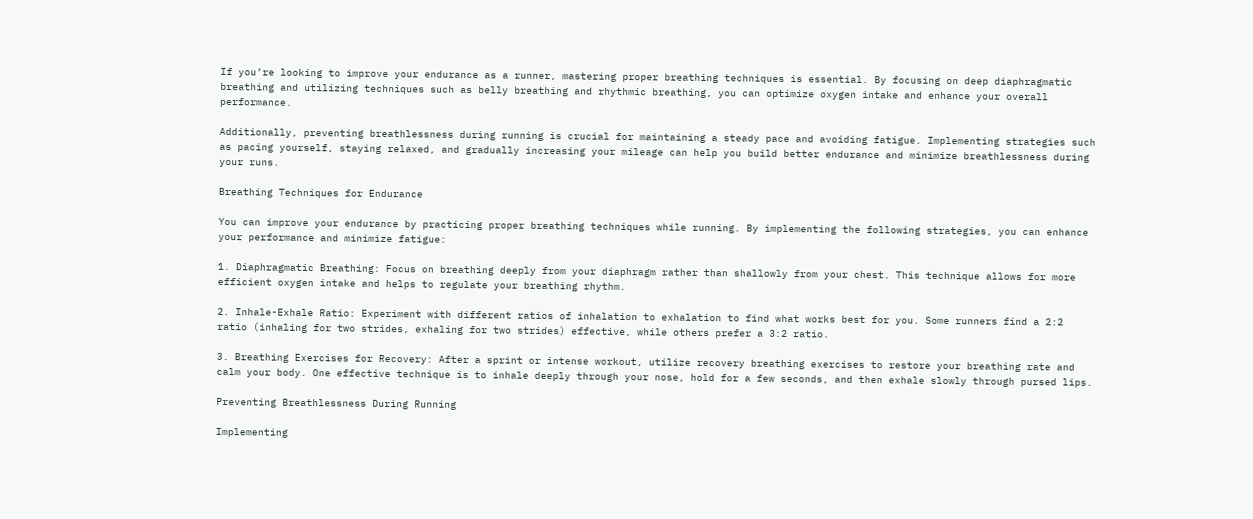If you’re looking to improve your endurance as a runner, mastering proper breathing techniques is essential. By focusing on deep diaphragmatic breathing and utilizing techniques such as belly breathing and rhythmic breathing, you can optimize oxygen intake and enhance your overall performance.

Additionally, preventing breathlessness during running is crucial for maintaining a steady pace and avoiding fatigue. Implementing strategies such as pacing yourself, staying relaxed, and gradually increasing your mileage can help you build better endurance and minimize breathlessness during your runs.

Breathing Techniques for Endurance

You can improve your endurance by practicing proper breathing techniques while running. By implementing the following strategies, you can enhance your performance and minimize fatigue:

1. Diaphragmatic Breathing: Focus on breathing deeply from your diaphragm rather than shallowly from your chest. This technique allows for more efficient oxygen intake and helps to regulate your breathing rhythm.

2. Inhale-Exhale Ratio: Experiment with different ratios of inhalation to exhalation to find what works best for you. Some runners find a 2:2 ratio (inhaling for two strides, exhaling for two strides) effective, while others prefer a 3:2 ratio.

3. Breathing Exercises for Recovery: After a sprint or intense workout, utilize recovery breathing exercises to restore your breathing rate and calm your body. One effective technique is to inhale deeply through your nose, hold for a few seconds, and then exhale slowly through pursed lips.

Preventing Breathlessness During Running

Implementing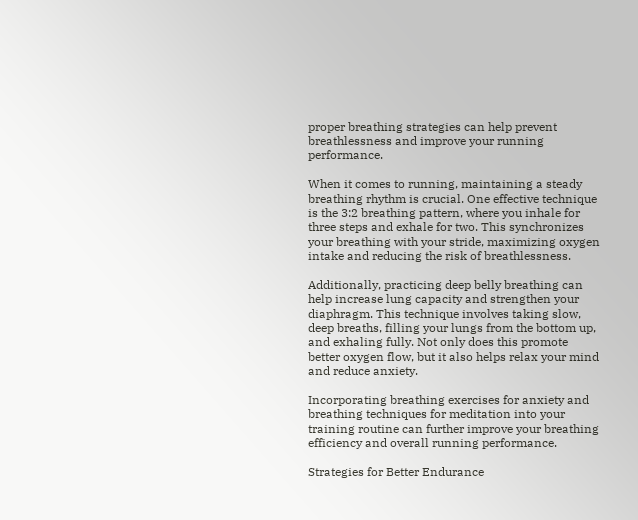proper breathing strategies can help prevent breathlessness and improve your running performance.

When it comes to running, maintaining a steady breathing rhythm is crucial. One effective technique is the 3:2 breathing pattern, where you inhale for three steps and exhale for two. This synchronizes your breathing with your stride, maximizing oxygen intake and reducing the risk of breathlessness.

Additionally, practicing deep belly breathing can help increase lung capacity and strengthen your diaphragm. This technique involves taking slow, deep breaths, filling your lungs from the bottom up, and exhaling fully. Not only does this promote better oxygen flow, but it also helps relax your mind and reduce anxiety.

Incorporating breathing exercises for anxiety and breathing techniques for meditation into your training routine can further improve your breathing efficiency and overall running performance.

Strategies for Better Endurance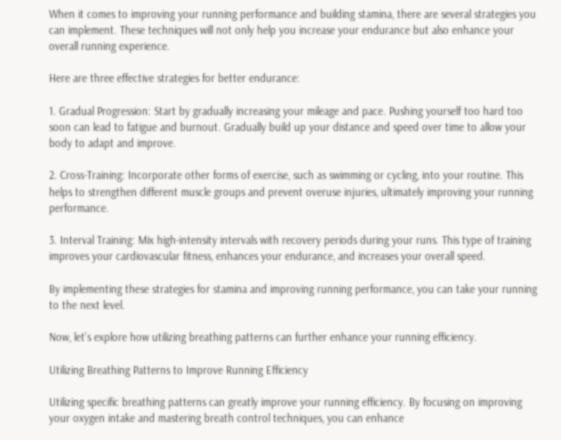When it comes to improving your running performance and building stamina, there are several strategies you can implement. These techniques will not only help you increase your endurance but also enhance your overall running experience.

Here are three effective strategies for better endurance:

1. Gradual Progression: Start by gradually increasing your mileage and pace. Pushing yourself too hard too soon can lead to fatigue and burnout. Gradually build up your distance and speed over time to allow your body to adapt and improve.

2. Cross-Training: Incorporate other forms of exercise, such as swimming or cycling, into your routine. This helps to strengthen different muscle groups and prevent overuse injuries, ultimately improving your running performance.

3. Interval Training: Mix high-intensity intervals with recovery periods during your runs. This type of training improves your cardiovascular fitness, enhances your endurance, and increases your overall speed.

By implementing these strategies for stamina and improving running performance, you can take your running to the next level.

Now, let’s explore how utilizing breathing patterns can further enhance your running efficiency.

Utilizing Breathing Patterns to Improve Running Efficiency

Utilizing specific breathing patterns can greatly improve your running efficiency. By focusing on improving your oxygen intake and mastering breath control techniques, you can enhance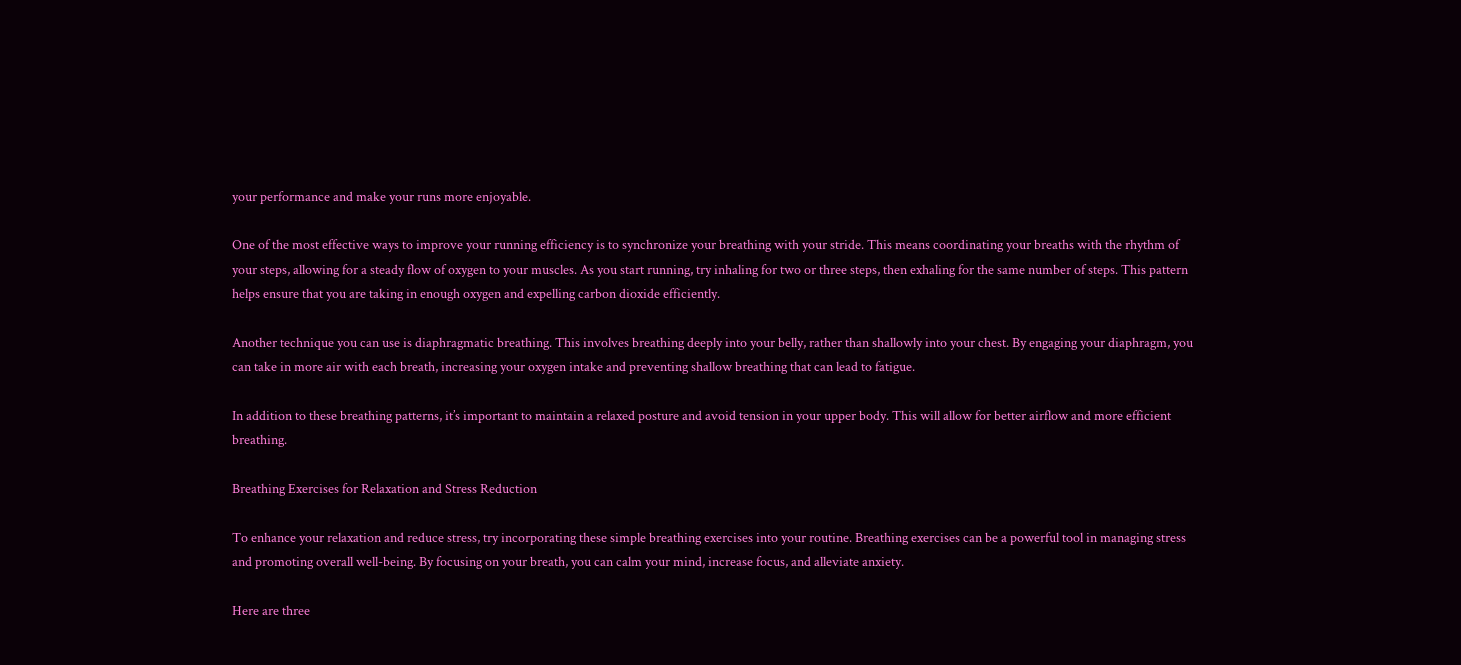your performance and make your runs more enjoyable.

One of the most effective ways to improve your running efficiency is to synchronize your breathing with your stride. This means coordinating your breaths with the rhythm of your steps, allowing for a steady flow of oxygen to your muscles. As you start running, try inhaling for two or three steps, then exhaling for the same number of steps. This pattern helps ensure that you are taking in enough oxygen and expelling carbon dioxide efficiently.

Another technique you can use is diaphragmatic breathing. This involves breathing deeply into your belly, rather than shallowly into your chest. By engaging your diaphragm, you can take in more air with each breath, increasing your oxygen intake and preventing shallow breathing that can lead to fatigue.

In addition to these breathing patterns, it’s important to maintain a relaxed posture and avoid tension in your upper body. This will allow for better airflow and more efficient breathing.

Breathing Exercises for Relaxation and Stress Reduction

To enhance your relaxation and reduce stress, try incorporating these simple breathing exercises into your routine. Breathing exercises can be a powerful tool in managing stress and promoting overall well-being. By focusing on your breath, you can calm your mind, increase focus, and alleviate anxiety.

Here are three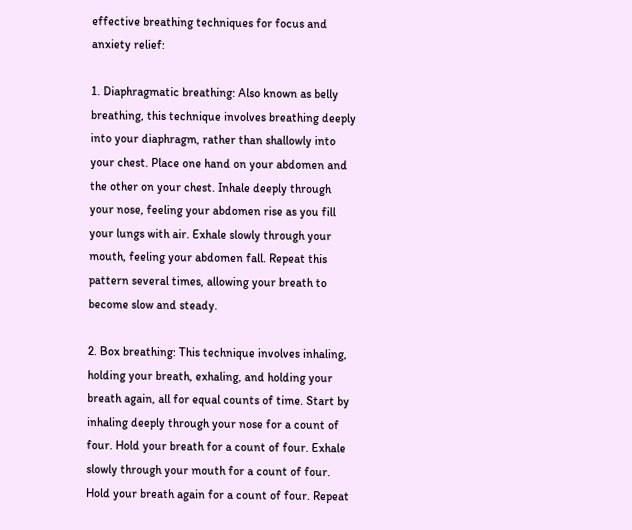effective breathing techniques for focus and anxiety relief:

1. Diaphragmatic breathing: Also known as belly breathing, this technique involves breathing deeply into your diaphragm, rather than shallowly into your chest. Place one hand on your abdomen and the other on your chest. Inhale deeply through your nose, feeling your abdomen rise as you fill your lungs with air. Exhale slowly through your mouth, feeling your abdomen fall. Repeat this pattern several times, allowing your breath to become slow and steady.

2. Box breathing: This technique involves inhaling, holding your breath, exhaling, and holding your breath again, all for equal counts of time. Start by inhaling deeply through your nose for a count of four. Hold your breath for a count of four. Exhale slowly through your mouth for a count of four. Hold your breath again for a count of four. Repeat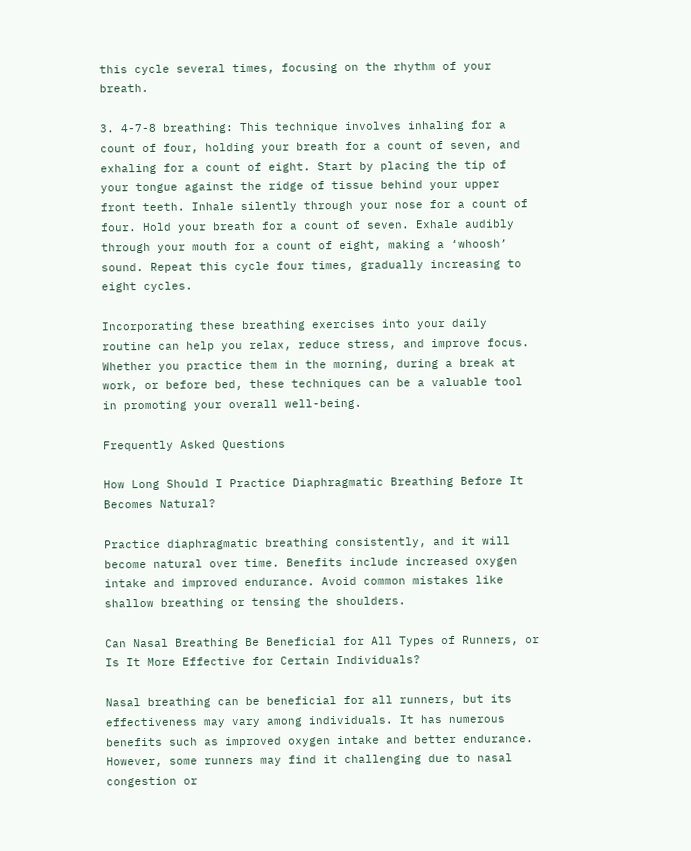this cycle several times, focusing on the rhythm of your breath.

3. 4-7-8 breathing: This technique involves inhaling for a count of four, holding your breath for a count of seven, and exhaling for a count of eight. Start by placing the tip of your tongue against the ridge of tissue behind your upper front teeth. Inhale silently through your nose for a count of four. Hold your breath for a count of seven. Exhale audibly through your mouth for a count of eight, making a ‘whoosh’ sound. Repeat this cycle four times, gradually increasing to eight cycles.

Incorporating these breathing exercises into your daily routine can help you relax, reduce stress, and improve focus. Whether you practice them in the morning, during a break at work, or before bed, these techniques can be a valuable tool in promoting your overall well-being.

Frequently Asked Questions

How Long Should I Practice Diaphragmatic Breathing Before It Becomes Natural?

Practice diaphragmatic breathing consistently, and it will become natural over time. Benefits include increased oxygen intake and improved endurance. Avoid common mistakes like shallow breathing or tensing the shoulders.

Can Nasal Breathing Be Beneficial for All Types of Runners, or Is It More Effective for Certain Individuals?

Nasal breathing can be beneficial for all runners, but its effectiveness may vary among individuals. It has numerous benefits such as improved oxygen intake and better endurance. However, some runners may find it challenging due to nasal congestion or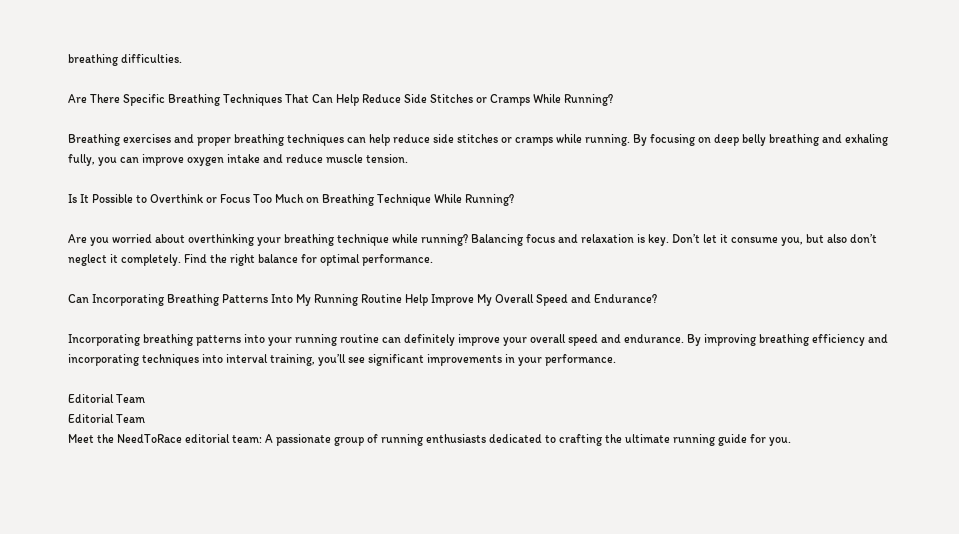breathing difficulties.

Are There Specific Breathing Techniques That Can Help Reduce Side Stitches or Cramps While Running?

Breathing exercises and proper breathing techniques can help reduce side stitches or cramps while running. By focusing on deep belly breathing and exhaling fully, you can improve oxygen intake and reduce muscle tension.

Is It Possible to Overthink or Focus Too Much on Breathing Technique While Running?

Are you worried about overthinking your breathing technique while running? Balancing focus and relaxation is key. Don’t let it consume you, but also don’t neglect it completely. Find the right balance for optimal performance.

Can Incorporating Breathing Patterns Into My Running Routine Help Improve My Overall Speed and Endurance?

Incorporating breathing patterns into your running routine can definitely improve your overall speed and endurance. By improving breathing efficiency and incorporating techniques into interval training, you’ll see significant improvements in your performance.

Editorial Team
Editorial Team
Meet the NeedToRace editorial team: A passionate group of running enthusiasts dedicated to crafting the ultimate running guide for you.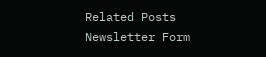Related Posts
Newsletter Form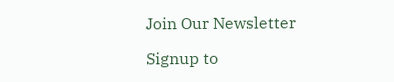Join Our Newsletter

Signup to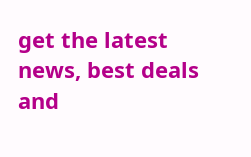get the latest news, best deals and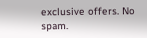exclusive offers. No spam.